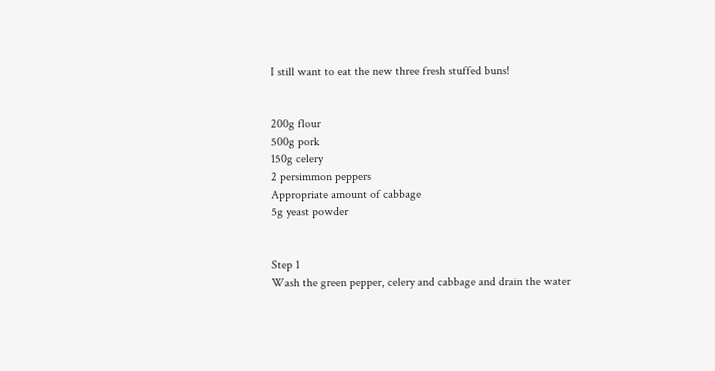I still want to eat the new three fresh stuffed buns!


200g flour
500g pork
150g celery
2 persimmon peppers
Appropriate amount of cabbage
5g yeast powder


Step 1
Wash the green pepper, celery and cabbage and drain the water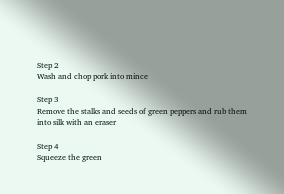Step 2
Wash and chop pork into mince

Step 3
Remove the stalks and seeds of green peppers and rub them into silk with an eraser

Step 4
Squeeze the green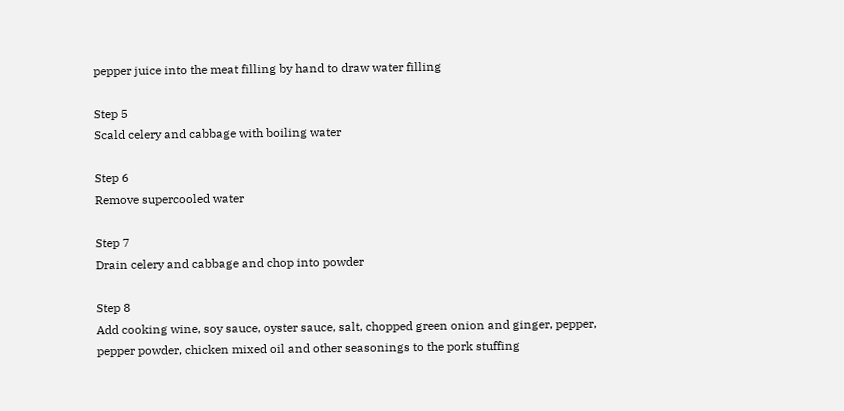pepper juice into the meat filling by hand to draw water filling

Step 5
Scald celery and cabbage with boiling water

Step 6
Remove supercooled water

Step 7
Drain celery and cabbage and chop into powder

Step 8
Add cooking wine, soy sauce, oyster sauce, salt, chopped green onion and ginger, pepper, pepper powder, chicken mixed oil and other seasonings to the pork stuffing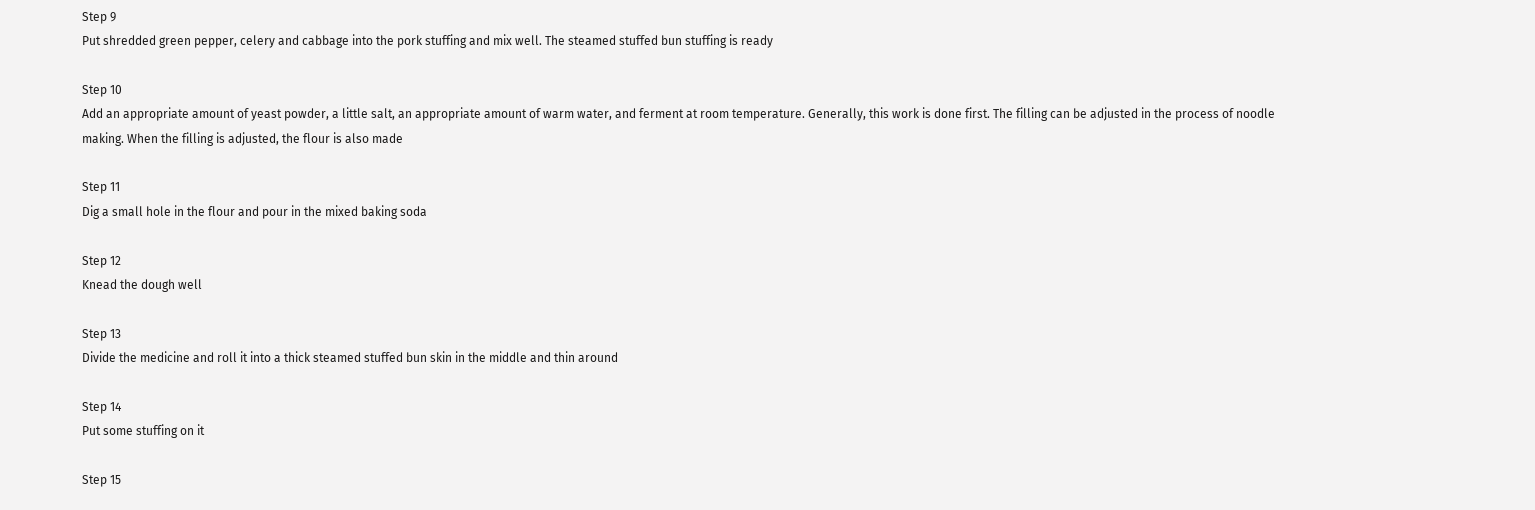Step 9
Put shredded green pepper, celery and cabbage into the pork stuffing and mix well. The steamed stuffed bun stuffing is ready

Step 10
Add an appropriate amount of yeast powder, a little salt, an appropriate amount of warm water, and ferment at room temperature. Generally, this work is done first. The filling can be adjusted in the process of noodle making. When the filling is adjusted, the flour is also made

Step 11
Dig a small hole in the flour and pour in the mixed baking soda

Step 12
Knead the dough well

Step 13
Divide the medicine and roll it into a thick steamed stuffed bun skin in the middle and thin around

Step 14
Put some stuffing on it

Step 15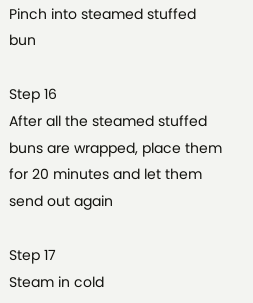Pinch into steamed stuffed bun

Step 16
After all the steamed stuffed buns are wrapped, place them for 20 minutes and let them send out again

Step 17
Steam in cold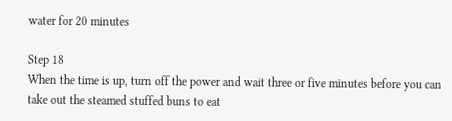water for 20 minutes

Step 18
When the time is up, turn off the power and wait three or five minutes before you can take out the steamed stuffed buns to eat